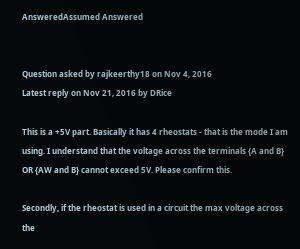AnsweredAssumed Answered


Question asked by rajkeerthy18 on Nov 4, 2016
Latest reply on Nov 21, 2016 by DRice

This is a +5V part. Basically it has 4 rheostats - that is the mode I am using. I understand that the voltage across the terminals {A and B}  OR {AW and B} cannot exceed 5V. Please confirm this.

Secondly, if the rheostat is used in a circuit the max voltage across the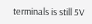terminals is still 5V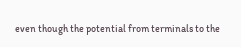even though the potential from terminals to the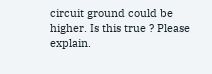circuit ground could be higher. Is this true ? Please explain.